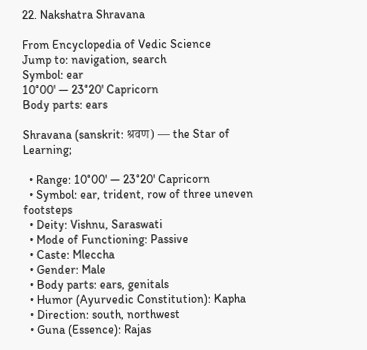22. Nakshatra Shravana

From Encyclopedia of Vedic Science
Jump to: navigation, search
Symbol: ear
10°00' — 23°20' Capricorn
Body parts: ears

Shravana (sanskrit: श्रवण) — the Star of Learning;

  • Range: 10°00' — 23°20' Capricorn
  • Symbol: ear, trident, row of three uneven footsteps
  • Deity: Vishnu, Saraswati
  • Mode of Functioning: Passive
  • Caste: Mleccha
  • Gender: Male
  • Body parts: ears, genitals
  • Humor (Ayurvedic Constitution): Kapha
  • Direction: south, northwest
  • Guna (Essence): Rajas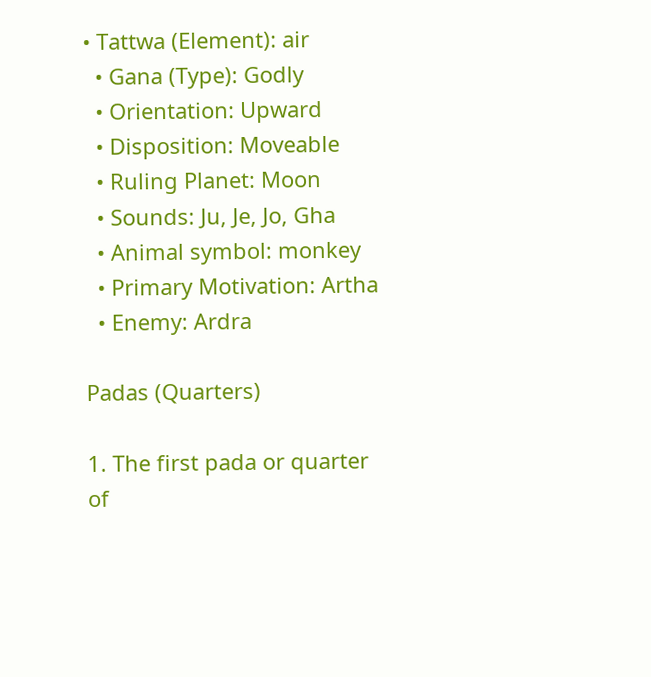• Tattwa (Element): air
  • Gana (Type): Godly
  • Orientation: Upward
  • Disposition: Moveable
  • Ruling Planet: Moon
  • Sounds: Ju, Je, Jo, Gha
  • Animal symbol: monkey
  • Primary Motivation: Artha
  • Enemy: Ardra

Padas (Quarters)

1. The first pada or quarter of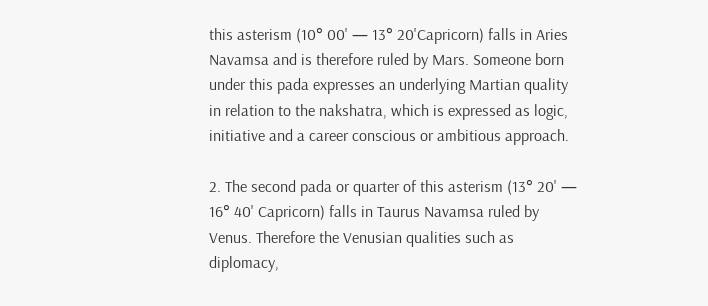this asterism (10° 00' — 13° 20'Capricorn) falls in Aries Navamsa and is therefore ruled by Mars. Someone born under this pada expresses an underlying Martian quality in relation to the nakshatra, which is expressed as logic, initiative and a career conscious or ambitious approach.

2. The second pada or quarter of this asterism (13° 20' — 16° 40' Capricorn) falls in Taurus Navamsa ruled by Venus. Therefore the Venusian qualities such as diplomacy,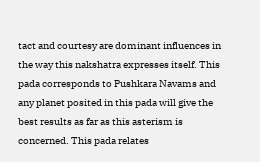tact and courtesy are dominant influences in the way this nakshatra expresses itself. This pada corresponds to Pushkara Navams and any planet posited in this pada will give the best results as far as this asterism is concerned. This pada relates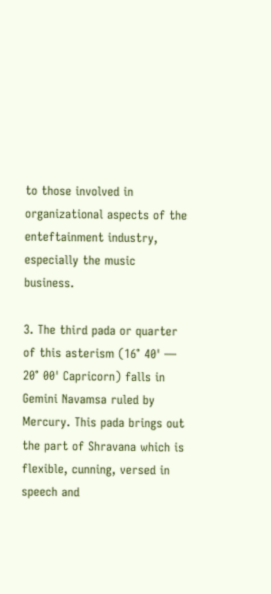to those involved in organizational aspects of the enteftainment industry, especially the music business.

3. The third pada or quarter of this asterism (16° 40' — 20° 00' Capricorn) falls in Gemini Navamsa ruled by Mercury. This pada brings out the part of Shravana which is flexible, cunning, versed in speech and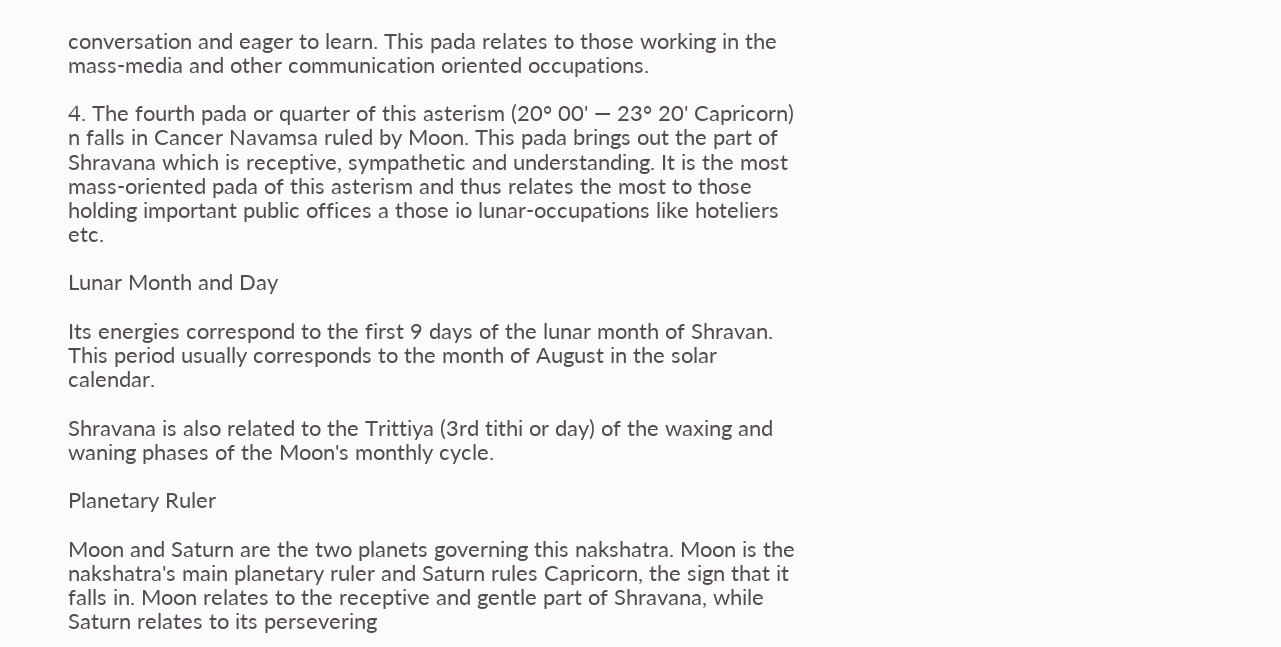conversation and eager to learn. This pada relates to those working in the mass-media and other communication oriented occupations.

4. The fourth pada or quarter of this asterism (20° 00' — 23° 20' Capricorn) n falls in Cancer Navamsa ruled by Moon. This pada brings out the part of Shravana which is receptive, sympathetic and understanding. It is the most mass-oriented pada of this asterism and thus relates the most to those holding important public offices a those io lunar-occupations like hoteliers etc.

Lunar Month and Day

Its energies correspond to the first 9 days of the lunar month of Shravan. This period usually corresponds to the month of August in the solar calendar.

Shravana is also related to the Trittiya (3rd tithi or day) of the waxing and waning phases of the Moon's monthly cycle.

Planetary Ruler

Moon and Saturn are the two planets governing this nakshatra. Moon is the nakshatra's main planetary ruler and Saturn rules Capricorn, the sign that it falls in. Moon relates to the receptive and gentle part of Shravana, while Saturn relates to its persevering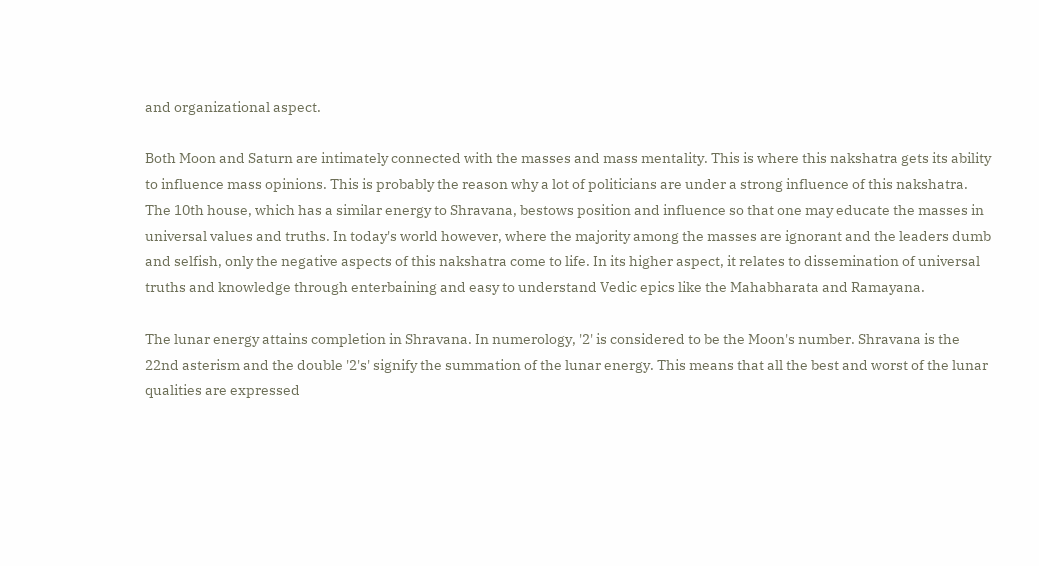and organizational aspect.

Both Moon and Saturn are intimately connected with the masses and mass mentality. This is where this nakshatra gets its ability to influence mass opinions. This is probably the reason why a lot of politicians are under a strong influence of this nakshatra. The 10th house, which has a similar energy to Shravana, bestows position and influence so that one may educate the masses in universal values and truths. In today's world however, where the majority among the masses are ignorant and the leaders dumb and selfish, only the negative aspects of this nakshatra come to life. In its higher aspect, it relates to dissemination of universal truths and knowledge through enterbaining and easy to understand Vedic epics like the Mahabharata and Ramayana.

The lunar energy attains completion in Shravana. In numerology, '2' is considered to be the Moon's number. Shravana is the 22nd asterism and the double '2's' signify the summation of the lunar energy. This means that all the best and worst of the lunar qualities are expressed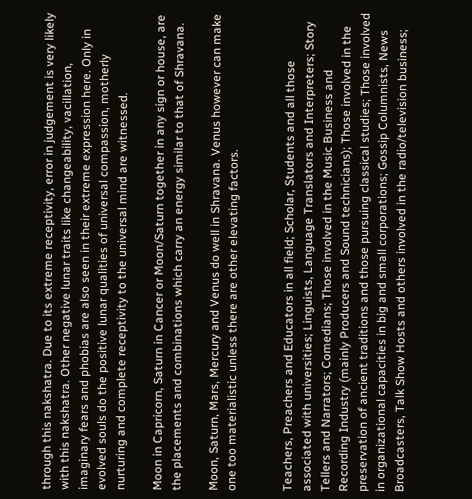through this nakshatra. Due to its extreme receptivity, error in judgement is very likely with this nakshatra. Other negative lunar traits like changeability, vacillation, imaginary fears and phobias are also seen in their extreme expression here. Only in evolved souls do the positive lunar qualities of universal compassion, motherly nurturing and complete receptivity to the universal mind are witnessed.

Moon in Capricorn, Saturn in Cancer or Moon/Saturn together in any sign or house, are the placements and combinations which carry an energy similar to that of Shravana.

Moon, Saturn, Mars, Mercury and Venus do well in Shravana. Venus however can make one too materialistic unless there are other elevating factors.


Teachers, Preachers and Educators in all field; Scholar, Students and all those associated with universities; Linguists, Language Translators and Interpreters; Story Tellers and Narrators; Comedians; Those involved in the Music Business and Recording Industry (mainly Producers and Sound technicians); Those involved in the preservation of ancient traditions and those pursuing classical studies; Those involved in organizational capacities in big and small corporations; Gossip Columnists, News Broadcasters, Talk Show Hosts and others involved in the radio/television business;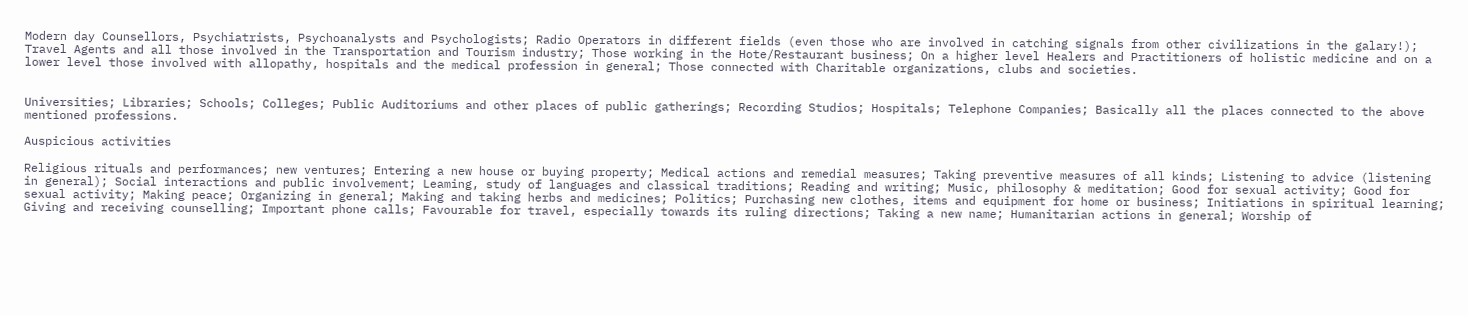Modern day Counsellors, Psychiatrists, Psychoanalysts and Psychologists; Radio Operators in different fields (even those who are involved in catching signals from other civilizations in the galary!); Travel Agents and all those involved in the Transportation and Tourism industry; Those working in the Hote/Restaurant business; On a higher level Healers and Practitioners of holistic medicine and on a lower level those involved with allopathy, hospitals and the medical profession in general; Those connected with Charitable organizations, clubs and societies.


Universities; Libraries; Schools; Colleges; Public Auditoriums and other places of public gatherings; Recording Studios; Hospitals; Telephone Companies; Basically all the places connected to the above mentioned professions.

Auspicious activities

Religious rituals and performances; new ventures; Entering a new house or buying property; Medical actions and remedial measures; Taking preventive measures of all kinds; Listening to advice (listening in general); Social interactions and public involvement; Leaming, study of languages and classical traditions; Reading and writing; Music, philosophy & meditation; Good for sexual activity; Good for sexual activity; Making peace; Organizing in general; Making and taking herbs and medicines; Politics; Purchasing new clothes, items and equipment for home or business; Initiations in spiritual learning; Giving and receiving counselling; Important phone calls; Favourable for travel, especially towards its ruling directions; Taking a new name; Humanitarian actions in general; Worship of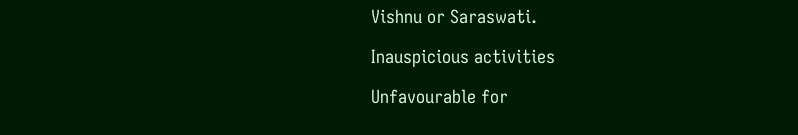Vishnu or Saraswati.

Inauspicious activities

Unfavourable for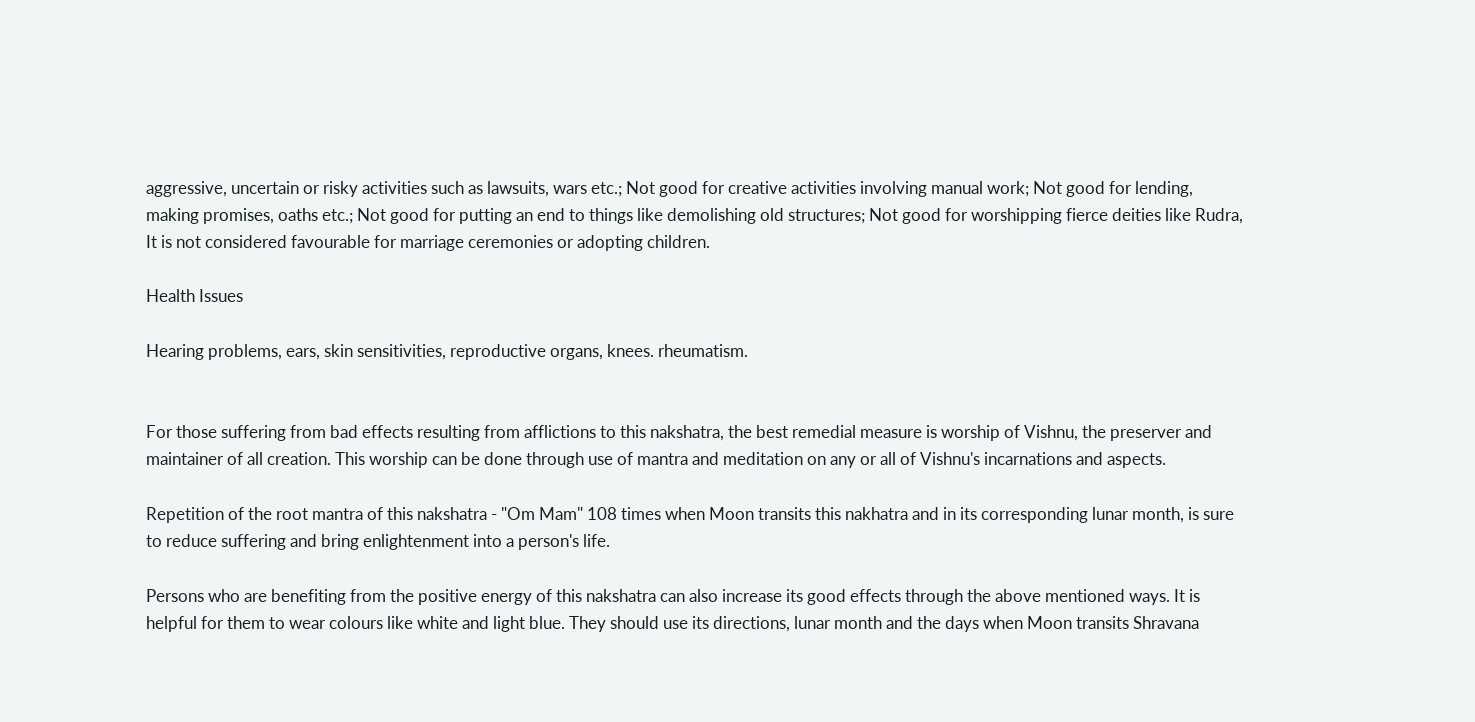aggressive, uncertain or risky activities such as lawsuits, wars etc.; Not good for creative activities involving manual work; Not good for lending, making promises, oaths etc.; Not good for putting an end to things like demolishing old structures; Not good for worshipping fierce deities like Rudra, It is not considered favourable for marriage ceremonies or adopting children.

Health Issues

Hearing problems, ears, skin sensitivities, reproductive organs, knees. rheumatism.


For those suffering from bad effects resulting from afflictions to this nakshatra, the best remedial measure is worship of Vishnu, the preserver and maintainer of all creation. This worship can be done through use of mantra and meditation on any or all of Vishnu's incarnations and aspects.

Repetition of the root mantra of this nakshatra - "Om Mam" 108 times when Moon transits this nakhatra and in its corresponding lunar month, is sure to reduce suffering and bring enlightenment into a person's life.

Persons who are benefiting from the positive energy of this nakshatra can also increase its good effects through the above mentioned ways. It is helpful for them to wear colours like white and light blue. They should use its directions, lunar month and the days when Moon transits Shravana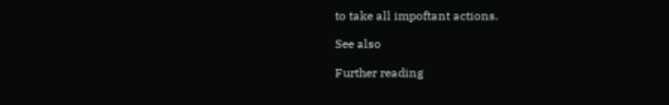to take all impoftant actions.

See also

Further reading